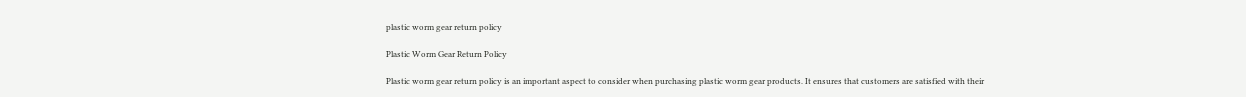plastic worm gear return policy

Plastic Worm Gear Return Policy

Plastic worm gear return policy is an important aspect to consider when purchasing plastic worm gear products. It ensures that customers are satisfied with their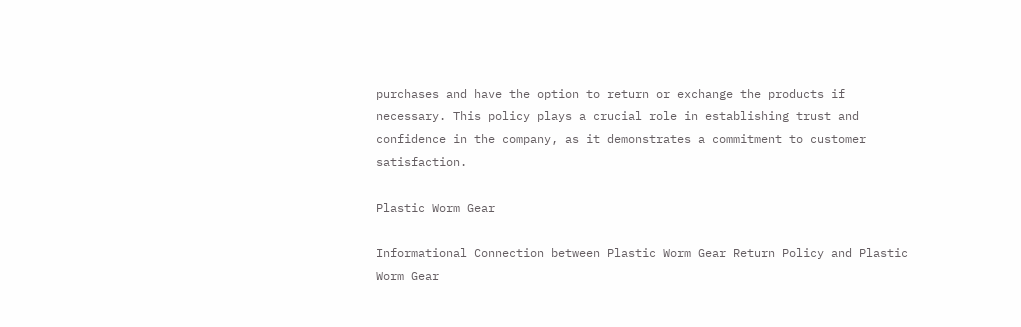purchases and have the option to return or exchange the products if necessary. This policy plays a crucial role in establishing trust and confidence in the company, as it demonstrates a commitment to customer satisfaction.

Plastic Worm Gear

Informational Connection between Plastic Worm Gear Return Policy and Plastic Worm Gear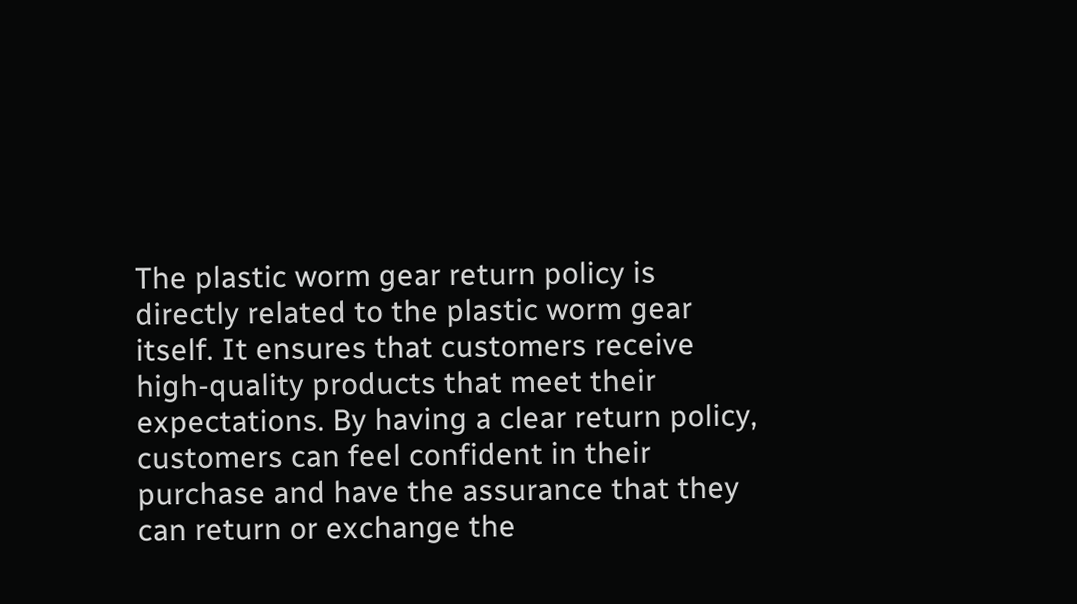The plastic worm gear return policy is directly related to the plastic worm gear itself. It ensures that customers receive high-quality products that meet their expectations. By having a clear return policy, customers can feel confident in their purchase and have the assurance that they can return or exchange the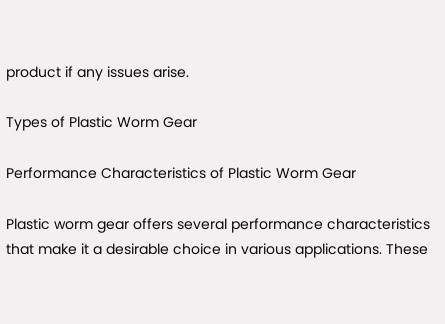product if any issues arise.

Types of Plastic Worm Gear

Performance Characteristics of Plastic Worm Gear

Plastic worm gear offers several performance characteristics that make it a desirable choice in various applications. These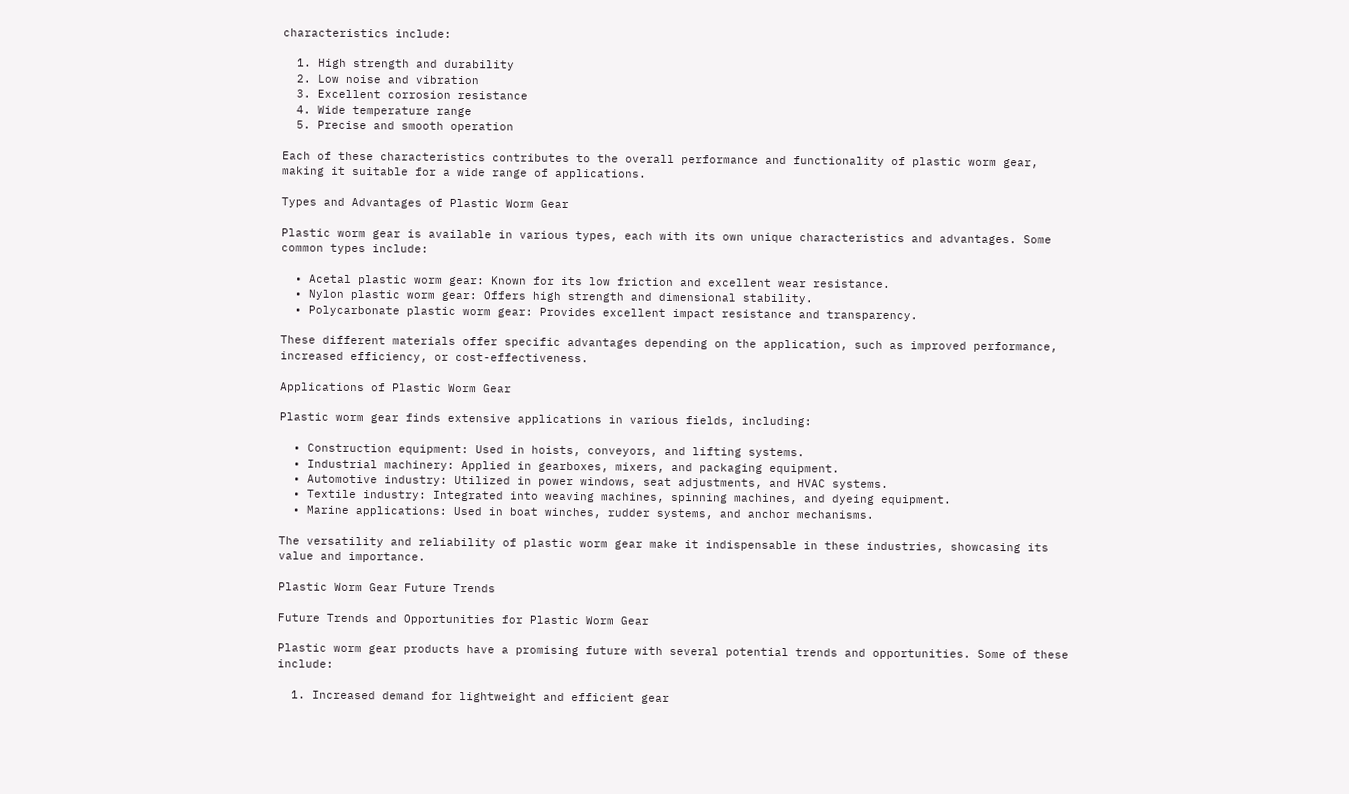characteristics include:

  1. High strength and durability
  2. Low noise and vibration
  3. Excellent corrosion resistance
  4. Wide temperature range
  5. Precise and smooth operation

Each of these characteristics contributes to the overall performance and functionality of plastic worm gear, making it suitable for a wide range of applications.

Types and Advantages of Plastic Worm Gear

Plastic worm gear is available in various types, each with its own unique characteristics and advantages. Some common types include:

  • Acetal plastic worm gear: Known for its low friction and excellent wear resistance.
  • Nylon plastic worm gear: Offers high strength and dimensional stability.
  • Polycarbonate plastic worm gear: Provides excellent impact resistance and transparency.

These different materials offer specific advantages depending on the application, such as improved performance, increased efficiency, or cost-effectiveness.

Applications of Plastic Worm Gear

Plastic worm gear finds extensive applications in various fields, including:

  • Construction equipment: Used in hoists, conveyors, and lifting systems.
  • Industrial machinery: Applied in gearboxes, mixers, and packaging equipment.
  • Automotive industry: Utilized in power windows, seat adjustments, and HVAC systems.
  • Textile industry: Integrated into weaving machines, spinning machines, and dyeing equipment.
  • Marine applications: Used in boat winches, rudder systems, and anchor mechanisms.

The versatility and reliability of plastic worm gear make it indispensable in these industries, showcasing its value and importance.

Plastic Worm Gear Future Trends

Future Trends and Opportunities for Plastic Worm Gear

Plastic worm gear products have a promising future with several potential trends and opportunities. Some of these include:

  1. Increased demand for lightweight and efficient gear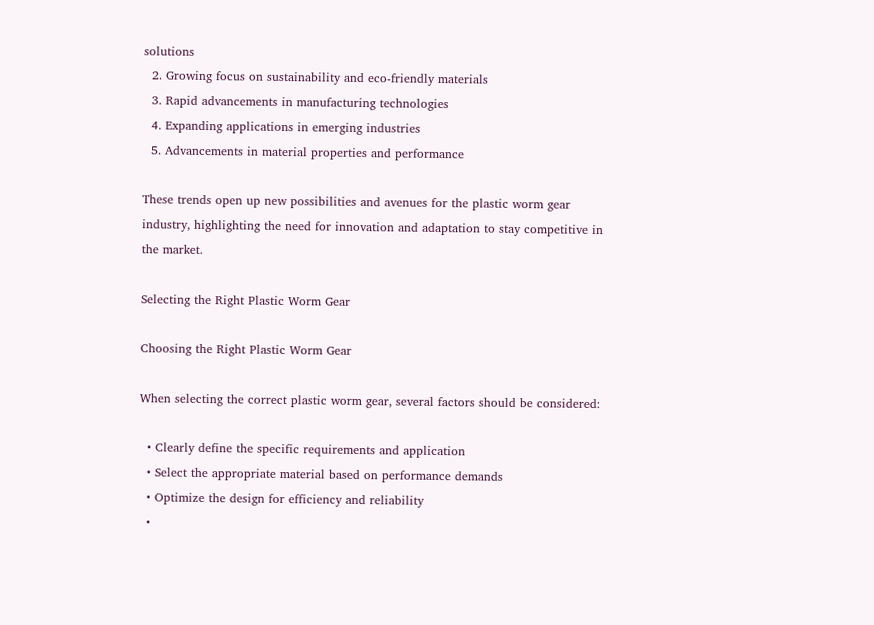solutions
  2. Growing focus on sustainability and eco-friendly materials
  3. Rapid advancements in manufacturing technologies
  4. Expanding applications in emerging industries
  5. Advancements in material properties and performance

These trends open up new possibilities and avenues for the plastic worm gear industry, highlighting the need for innovation and adaptation to stay competitive in the market.

Selecting the Right Plastic Worm Gear

Choosing the Right Plastic Worm Gear

When selecting the correct plastic worm gear, several factors should be considered:

  • Clearly define the specific requirements and application
  • Select the appropriate material based on performance demands
  • Optimize the design for efficiency and reliability
  •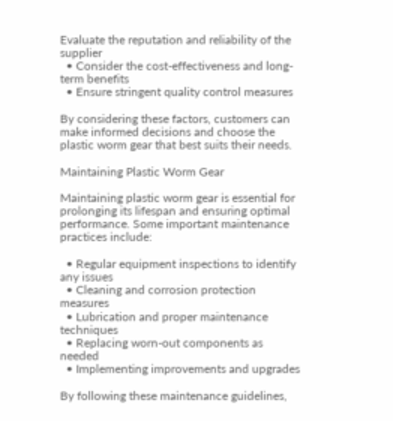Evaluate the reputation and reliability of the supplier
  • Consider the cost-effectiveness and long-term benefits
  • Ensure stringent quality control measures

By considering these factors, customers can make informed decisions and choose the plastic worm gear that best suits their needs.

Maintaining Plastic Worm Gear

Maintaining plastic worm gear is essential for prolonging its lifespan and ensuring optimal performance. Some important maintenance practices include:

  • Regular equipment inspections to identify any issues
  • Cleaning and corrosion protection measures
  • Lubrication and proper maintenance techniques
  • Replacing worn-out components as needed
  • Implementing improvements and upgrades

By following these maintenance guidelines,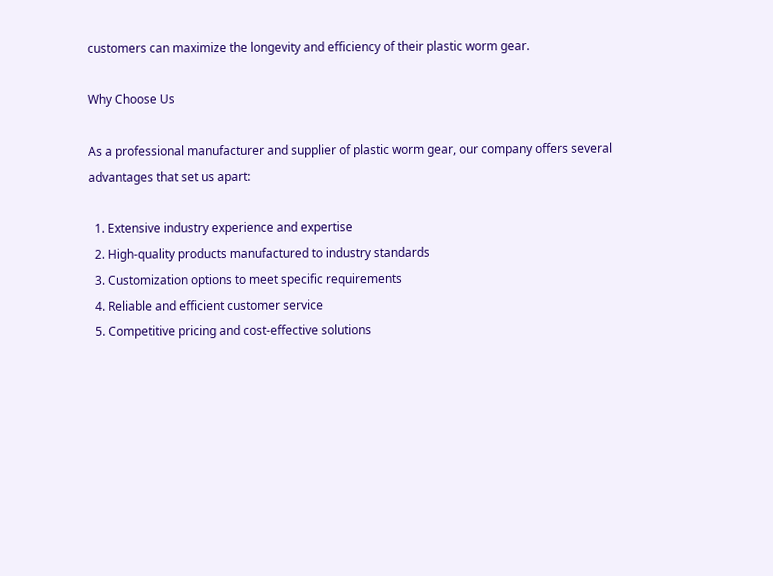customers can maximize the longevity and efficiency of their plastic worm gear.

Why Choose Us

As a professional manufacturer and supplier of plastic worm gear, our company offers several advantages that set us apart:

  1. Extensive industry experience and expertise
  2. High-quality products manufactured to industry standards
  3. Customization options to meet specific requirements
  4. Reliable and efficient customer service
  5. Competitive pricing and cost-effective solutions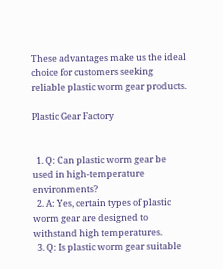These advantages make us the ideal choice for customers seeking reliable plastic worm gear products.

Plastic Gear Factory


  1. Q: Can plastic worm gear be used in high-temperature environments?
  2. A: Yes, certain types of plastic worm gear are designed to withstand high temperatures.
  3. Q: Is plastic worm gear suitable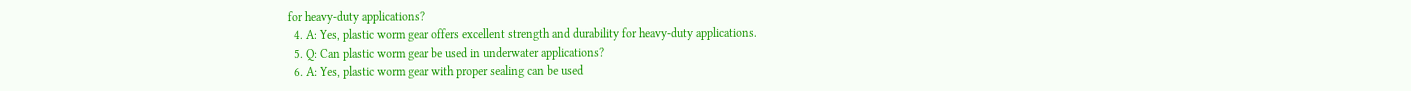for heavy-duty applications?
  4. A: Yes, plastic worm gear offers excellent strength and durability for heavy-duty applications.
  5. Q: Can plastic worm gear be used in underwater applications?
  6. A: Yes, plastic worm gear with proper sealing can be used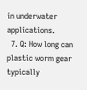in underwater applications.
  7. Q: How long can plastic worm gear typically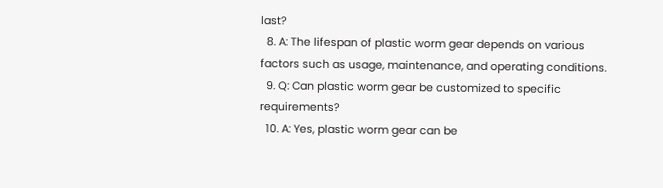last?
  8. A: The lifespan of plastic worm gear depends on various factors such as usage, maintenance, and operating conditions.
  9. Q: Can plastic worm gear be customized to specific requirements?
  10. A: Yes, plastic worm gear can be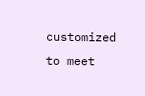customized to meet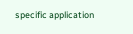specific application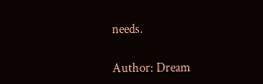needs.

Author: Dream